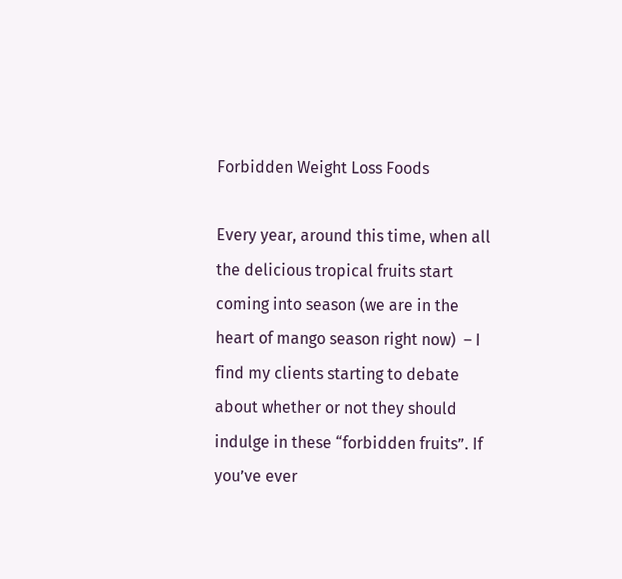Forbidden Weight Loss Foods

Every year, around this time, when all the delicious tropical fruits start coming into season (we are in the heart of mango season right now)  – I find my clients starting to debate about whether or not they should indulge in these “forbidden fruits”. If you’ve ever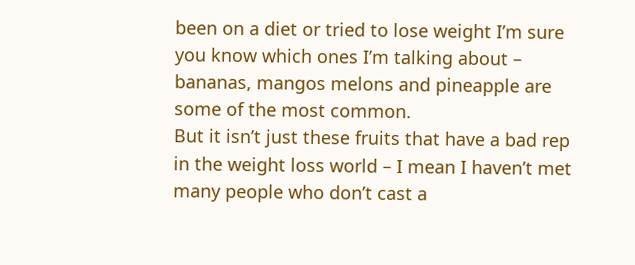been on a diet or tried to lose weight I’m sure you know which ones I’m talking about – bananas, mangos melons and pineapple are some of the most common.
But it isn’t just these fruits that have a bad rep in the weight loss world – I mean I haven’t met many people who don’t cast a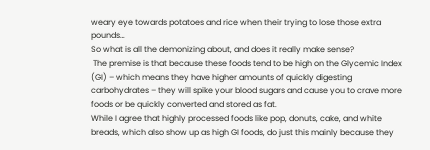weary eye towards potatoes and rice when their trying to lose those extra pounds…
So what is all the demonizing about, and does it really make sense?
 The premise is that because these foods tend to be high on the Glycemic Index (GI) – which means they have higher amounts of quickly digesting carbohydrates – they will spike your blood sugars and cause you to crave more foods or be quickly converted and stored as fat.
While I agree that highly processed foods like pop, donuts, cake, and white breads, which also show up as high GI foods, do just this mainly because they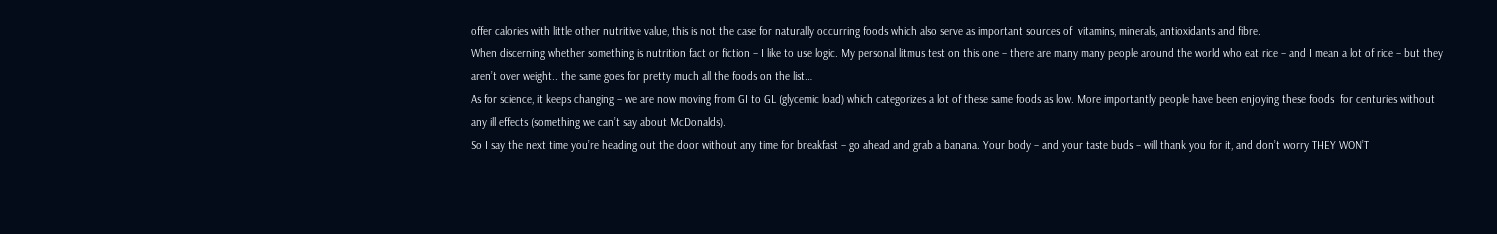offer calories with little other nutritive value, this is not the case for naturally occurring foods which also serve as important sources of  vitamins, minerals, antioxidants and fibre.
When discerning whether something is nutrition fact or fiction – I like to use logic. My personal litmus test on this one – there are many many people around the world who eat rice – and I mean a lot of rice – but they aren’t over weight.. the same goes for pretty much all the foods on the list…
As for science, it keeps changing – we are now moving from GI to GL (glycemic load) which categorizes a lot of these same foods as low. More importantly people have been enjoying these foods  for centuries without any ill effects (something we can’t say about McDonalds).
So I say the next time you’re heading out the door without any time for breakfast – go ahead and grab a banana. Your body – and your taste buds – will thank you for it, and don’t worry THEY WON’T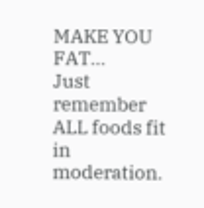MAKE YOU FAT…
Just remember ALL foods fit in moderation.